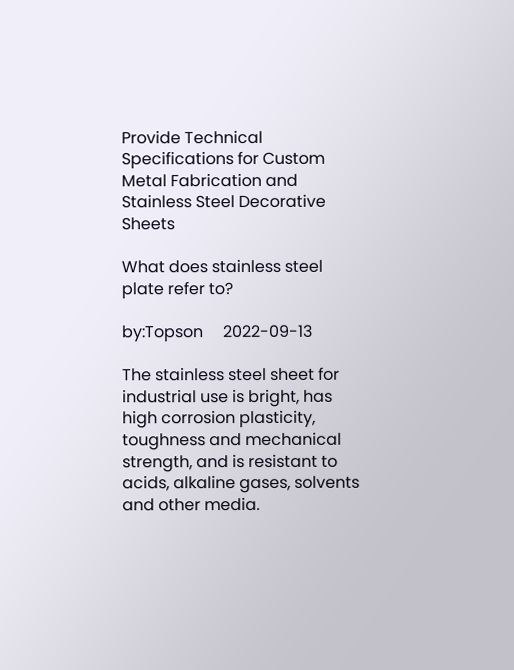Provide Technical Specifications for Custom Metal Fabrication and Stainless Steel Decorative Sheets

What does stainless steel plate refer to?

by:Topson     2022-09-13

The stainless steel sheet for industrial use is bright, has high corrosion plasticity, toughness and mechanical strength, and is resistant to acids, alkaline gases, solvents and other media.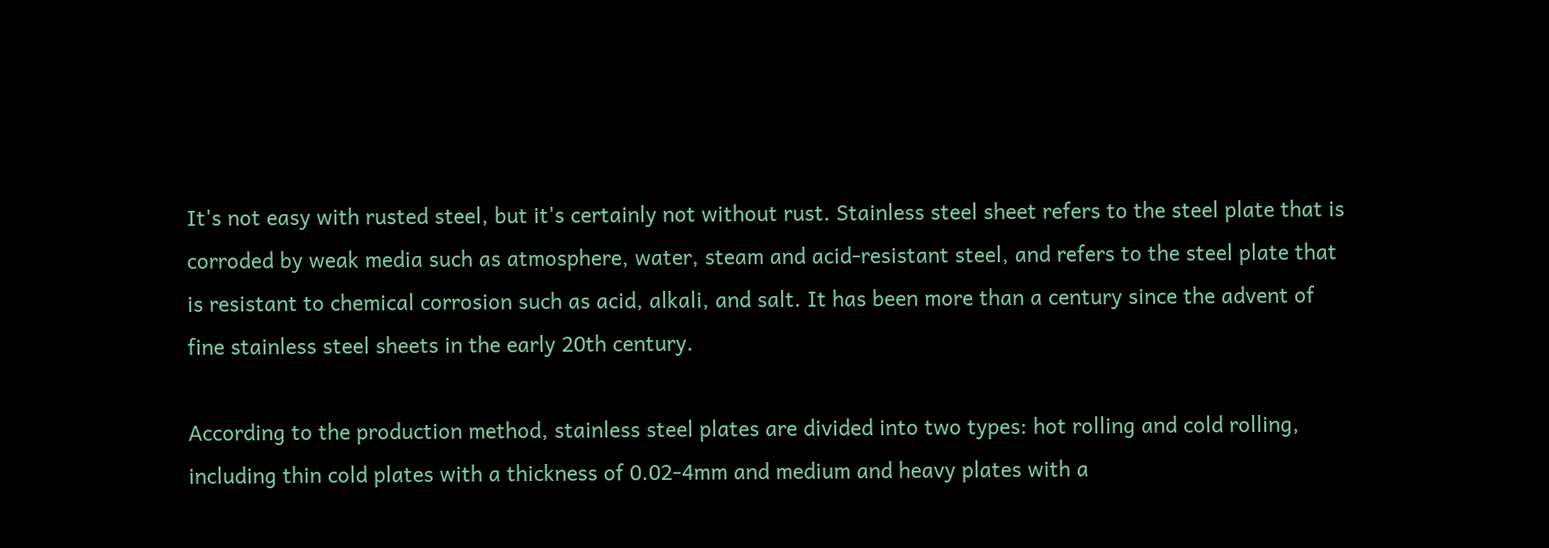It's not easy with rusted steel, but it's certainly not without rust. Stainless steel sheet refers to the steel plate that is corroded by weak media such as atmosphere, water, steam and acid-resistant steel, and refers to the steel plate that is resistant to chemical corrosion such as acid, alkali, and salt. It has been more than a century since the advent of fine stainless steel sheets in the early 20th century.

According to the production method, stainless steel plates are divided into two types: hot rolling and cold rolling, including thin cold plates with a thickness of 0.02-4mm and medium and heavy plates with a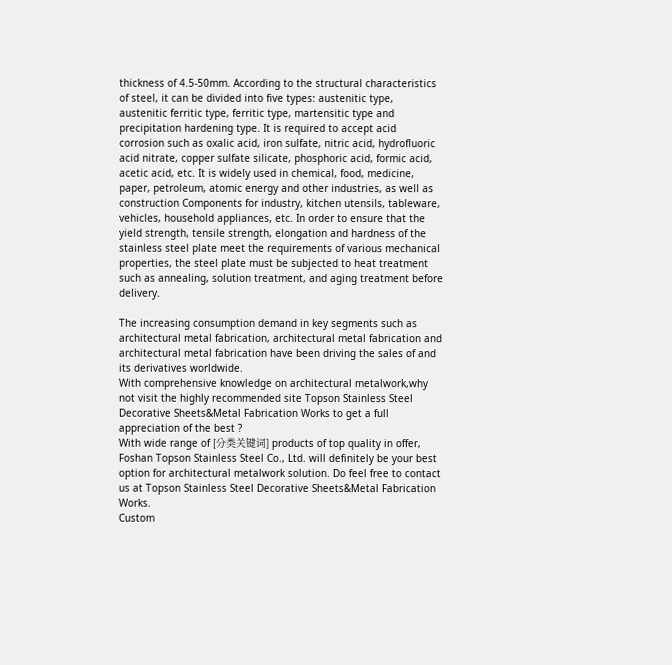thickness of 4.5-50mm. According to the structural characteristics of steel, it can be divided into five types: austenitic type, austenitic ferritic type, ferritic type, martensitic type and precipitation hardening type. It is required to accept acid corrosion such as oxalic acid, iron sulfate, nitric acid, hydrofluoric acid nitrate, copper sulfate silicate, phosphoric acid, formic acid, acetic acid, etc. It is widely used in chemical, food, medicine, paper, petroleum, atomic energy and other industries, as well as construction Components for industry, kitchen utensils, tableware, vehicles, household appliances, etc. In order to ensure that the yield strength, tensile strength, elongation and hardness of the stainless steel plate meet the requirements of various mechanical properties, the steel plate must be subjected to heat treatment such as annealing, solution treatment, and aging treatment before delivery.

The increasing consumption demand in key segments such as architectural metal fabrication, architectural metal fabrication and architectural metal fabrication have been driving the sales of and its derivatives worldwide.
With comprehensive knowledge on architectural metalwork,why not visit the highly recommended site Topson Stainless Steel Decorative Sheets&Metal Fabrication Works to get a full appreciation of the best ?
With wide range of [分类关键词] products of top quality in offer, Foshan Topson Stainless Steel Co., Ltd. will definitely be your best option for architectural metalwork solution. Do feel free to contact us at Topson Stainless Steel Decorative Sheets&Metal Fabrication Works.
Custom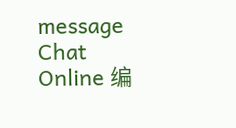message
Chat Online 编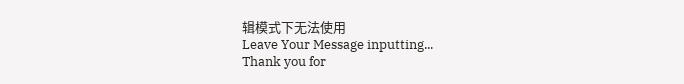辑模式下无法使用
Leave Your Message inputting...
Thank you for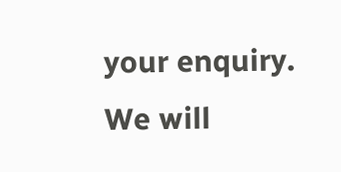your enquiry. We will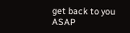get back to you ASAP